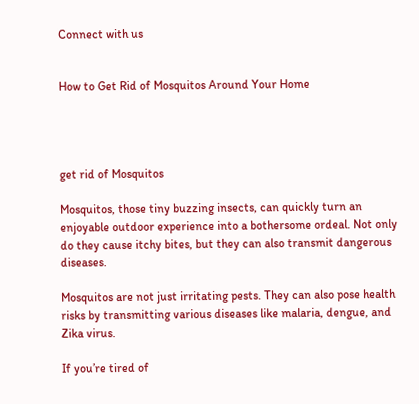Connect with us


How to Get Rid of Mosquitos Around Your Home




get rid of Mosquitos

Mosquitos, those tiny buzzing insects, can quickly turn an enjoyable outdoor experience into a bothersome ordeal. Not only do they cause itchy bites, but they can also transmit dangerous diseases.

Mosquitos are not just irritating pests. They can also pose health risks by transmitting various diseases like malaria, dengue, and Zika virus.

If you’re tired of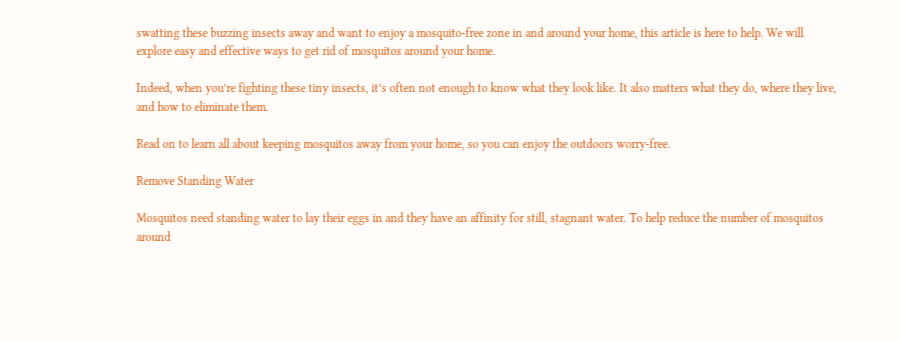swatting these buzzing insects away and want to enjoy a mosquito-free zone in and around your home, this article is here to help. We will explore easy and effective ways to get rid of mosquitos around your home.

Indeed, when you’re fighting these tiny insects, it’s often not enough to know what they look like. It also matters what they do, where they live, and how to eliminate them.

Read on to learn all about keeping mosquitos away from your home, so you can enjoy the outdoors worry-free.

Remove Standing Water

Mosquitos need standing water to lay their eggs in and they have an affinity for still, stagnant water. To help reduce the number of mosquitos around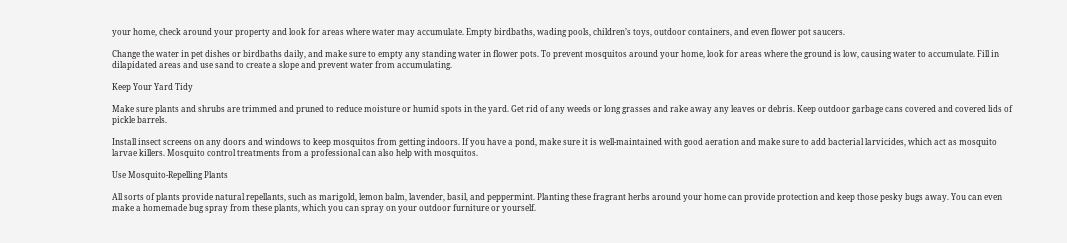your home, check around your property and look for areas where water may accumulate. Empty birdbaths, wading pools, children’s toys, outdoor containers, and even flower pot saucers.

Change the water in pet dishes or birdbaths daily, and make sure to empty any standing water in flower pots. To prevent mosquitos around your home, look for areas where the ground is low, causing water to accumulate. Fill in dilapidated areas and use sand to create a slope and prevent water from accumulating.

Keep Your Yard Tidy

Make sure plants and shrubs are trimmed and pruned to reduce moisture or humid spots in the yard. Get rid of any weeds or long grasses and rake away any leaves or debris. Keep outdoor garbage cans covered and covered lids of pickle barrels.

Install insect screens on any doors and windows to keep mosquitos from getting indoors. If you have a pond, make sure it is well-maintained with good aeration and make sure to add bacterial larvicides, which act as mosquito larvae killers. Mosquito control treatments from a professional can also help with mosquitos.

Use Mosquito-Repelling Plants

All sorts of plants provide natural repellants, such as marigold, lemon balm, lavender, basil, and peppermint. Planting these fragrant herbs around your home can provide protection and keep those pesky bugs away. You can even make a homemade bug spray from these plants, which you can spray on your outdoor furniture or yourself.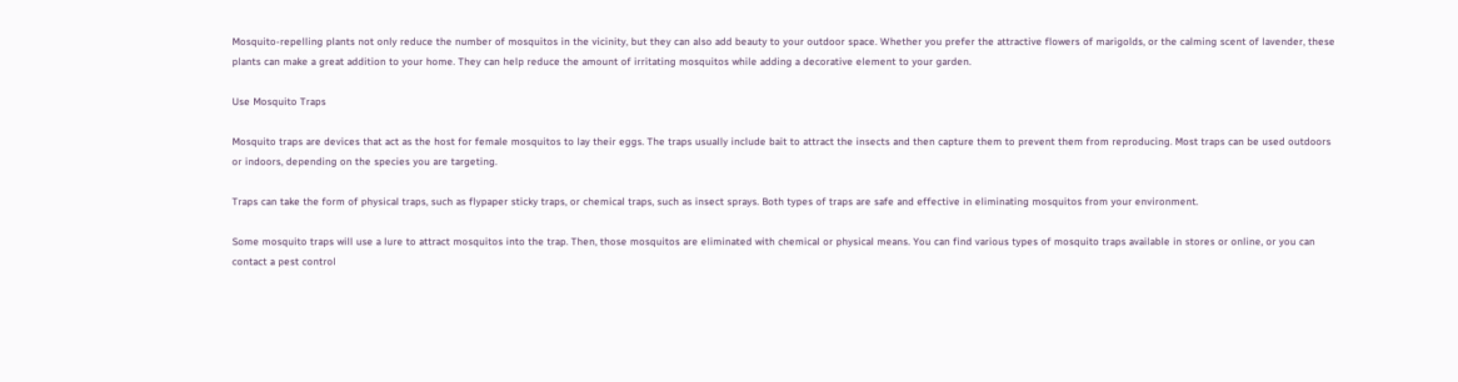Mosquito-repelling plants not only reduce the number of mosquitos in the vicinity, but they can also add beauty to your outdoor space. Whether you prefer the attractive flowers of marigolds, or the calming scent of lavender, these plants can make a great addition to your home. They can help reduce the amount of irritating mosquitos while adding a decorative element to your garden.

Use Mosquito Traps

Mosquito traps are devices that act as the host for female mosquitos to lay their eggs. The traps usually include bait to attract the insects and then capture them to prevent them from reproducing. Most traps can be used outdoors or indoors, depending on the species you are targeting.

Traps can take the form of physical traps, such as flypaper sticky traps, or chemical traps, such as insect sprays. Both types of traps are safe and effective in eliminating mosquitos from your environment.

Some mosquito traps will use a lure to attract mosquitos into the trap. Then, those mosquitos are eliminated with chemical or physical means. You can find various types of mosquito traps available in stores or online, or you can contact a pest control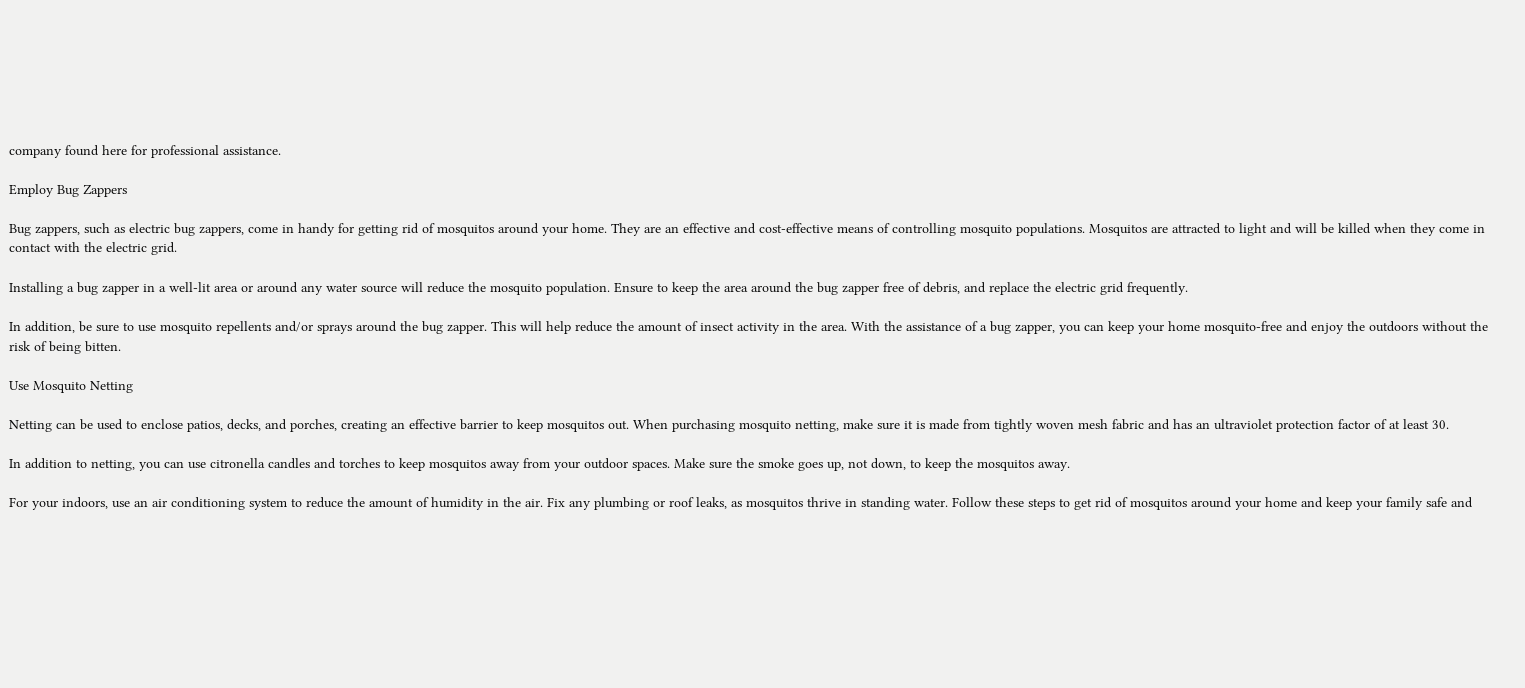company found here for professional assistance.

Employ Bug Zappers

Bug zappers, such as electric bug zappers, come in handy for getting rid of mosquitos around your home. They are an effective and cost-effective means of controlling mosquito populations. Mosquitos are attracted to light and will be killed when they come in contact with the electric grid.

Installing a bug zapper in a well-lit area or around any water source will reduce the mosquito population. Ensure to keep the area around the bug zapper free of debris, and replace the electric grid frequently.

In addition, be sure to use mosquito repellents and/or sprays around the bug zapper. This will help reduce the amount of insect activity in the area. With the assistance of a bug zapper, you can keep your home mosquito-free and enjoy the outdoors without the risk of being bitten.

Use Mosquito Netting

Netting can be used to enclose patios, decks, and porches, creating an effective barrier to keep mosquitos out. When purchasing mosquito netting, make sure it is made from tightly woven mesh fabric and has an ultraviolet protection factor of at least 30.

In addition to netting, you can use citronella candles and torches to keep mosquitos away from your outdoor spaces. Make sure the smoke goes up, not down, to keep the mosquitos away.

For your indoors, use an air conditioning system to reduce the amount of humidity in the air. Fix any plumbing or roof leaks, as mosquitos thrive in standing water. Follow these steps to get rid of mosquitos around your home and keep your family safe and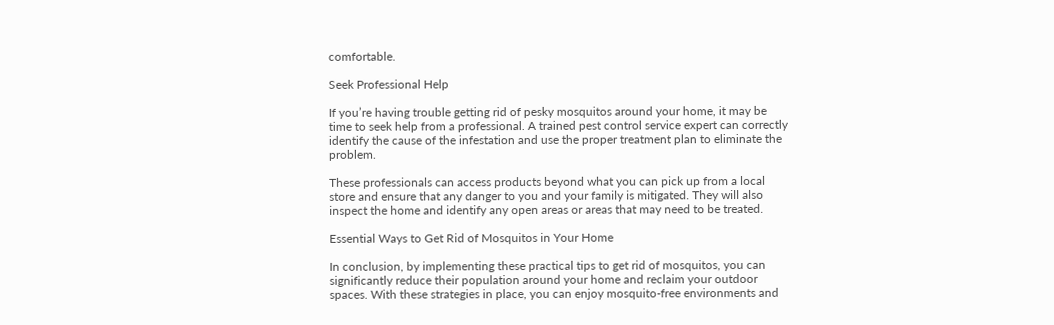comfortable.

Seek Professional Help

If you’re having trouble getting rid of pesky mosquitos around your home, it may be time to seek help from a professional. A trained pest control service expert can correctly identify the cause of the infestation and use the proper treatment plan to eliminate the problem.

These professionals can access products beyond what you can pick up from a local store and ensure that any danger to you and your family is mitigated. They will also inspect the home and identify any open areas or areas that may need to be treated.

Essential Ways to Get Rid of Mosquitos in Your Home

In conclusion, by implementing these practical tips to get rid of mosquitos, you can significantly reduce their population around your home and reclaim your outdoor spaces. With these strategies in place, you can enjoy mosquito-free environments and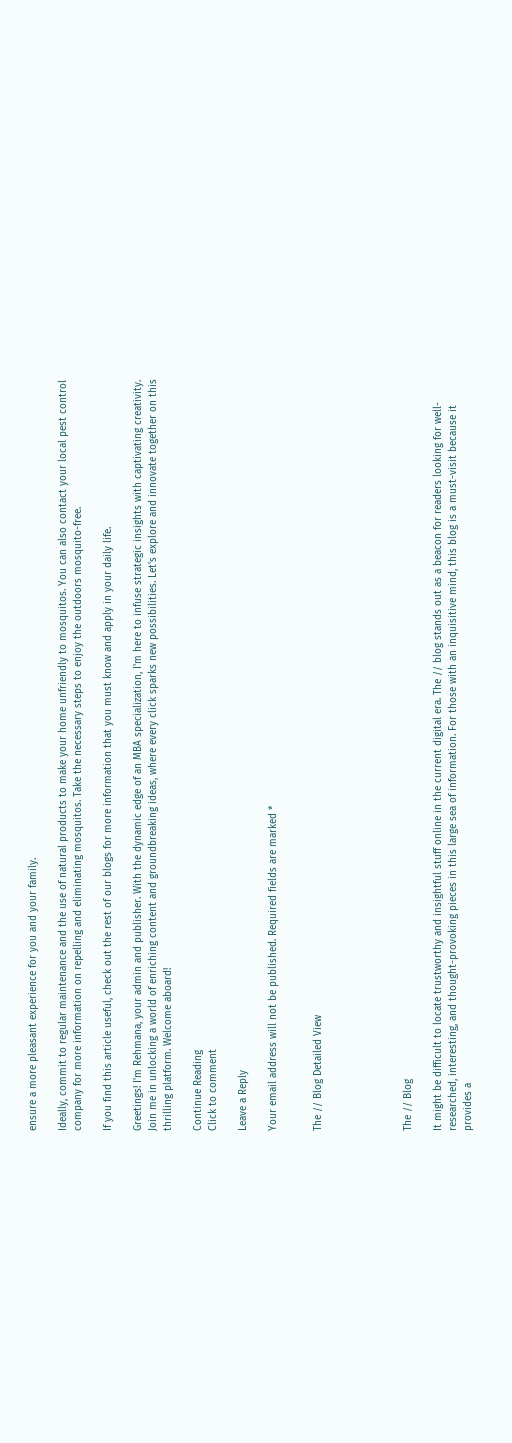ensure a more pleasant experience for you and your family.

Ideally, commit to regular maintenance and the use of natural products to make your home unfriendly to mosquitos. You can also contact your local pest control company for more information on repelling and eliminating mosquitos. Take the necessary steps to enjoy the outdoors mosquito-free.

If you find this article useful, check out the rest of our blogs for more information that you must know and apply in your daily life.

Greetings! I'm Rehmana, your admin and publisher. With the dynamic edge of an MBA specialization, I'm here to infuse strategic insights with captivating creativity. Join me in unlocking a world of enriching content and groundbreaking ideas, where every click sparks new possibilities. Let's explore and innovate together on this thrilling platform. Welcome aboard!

Continue Reading
Click to comment

Leave a Reply

Your email address will not be published. Required fields are marked *


The // Blog Detailed View





The // Blog

It might be difficult to locate trustworthy and insightful stuff online in the current digital era. The // blog stands out as a beacon for readers looking for well-researched, interesting, and thought-provoking pieces in this large sea of information. For those with an inquisitive mind, this blog is a must-visit because it provides a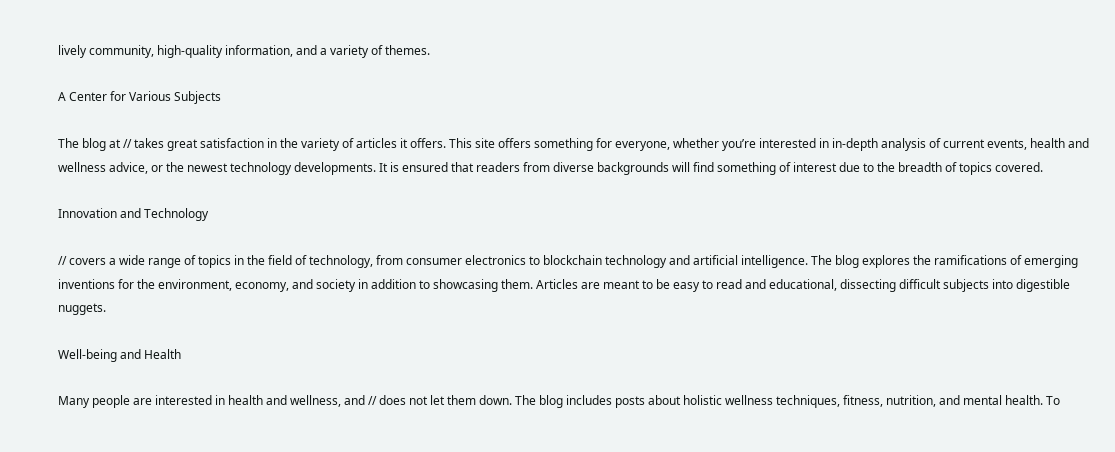lively community, high-quality information, and a variety of themes.

A Center for Various Subjects

The blog at // takes great satisfaction in the variety of articles it offers. This site offers something for everyone, whether you’re interested in in-depth analysis of current events, health and wellness advice, or the newest technology developments. It is ensured that readers from diverse backgrounds will find something of interest due to the breadth of topics covered.

Innovation and Technology

// covers a wide range of topics in the field of technology, from consumer electronics to blockchain technology and artificial intelligence. The blog explores the ramifications of emerging inventions for the environment, economy, and society in addition to showcasing them. Articles are meant to be easy to read and educational, dissecting difficult subjects into digestible nuggets.

Well-being and Health

Many people are interested in health and wellness, and // does not let them down. The blog includes posts about holistic wellness techniques, fitness, nutrition, and mental health. To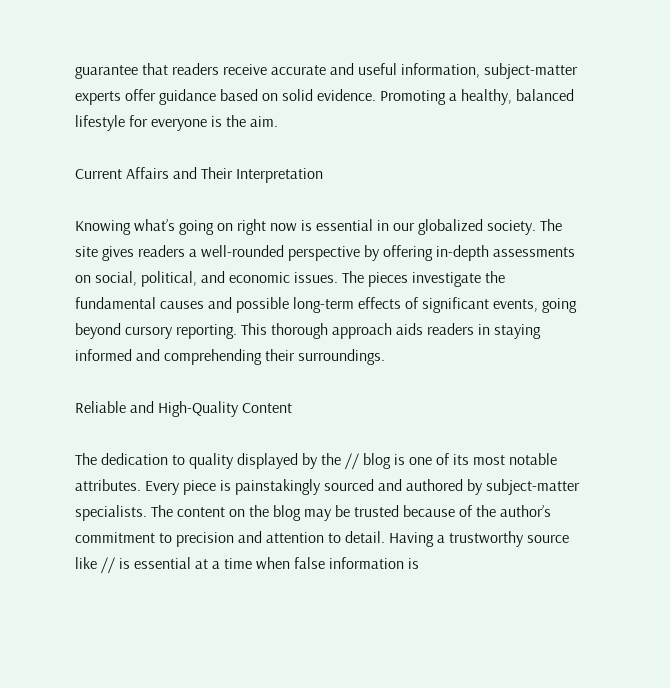guarantee that readers receive accurate and useful information, subject-matter experts offer guidance based on solid evidence. Promoting a healthy, balanced lifestyle for everyone is the aim.

Current Affairs and Their Interpretation

Knowing what’s going on right now is essential in our globalized society. The site gives readers a well-rounded perspective by offering in-depth assessments on social, political, and economic issues. The pieces investigate the fundamental causes and possible long-term effects of significant events, going beyond cursory reporting. This thorough approach aids readers in staying informed and comprehending their surroundings.

Reliable and High-Quality Content

The dedication to quality displayed by the // blog is one of its most notable attributes. Every piece is painstakingly sourced and authored by subject-matter specialists. The content on the blog may be trusted because of the author’s commitment to precision and attention to detail. Having a trustworthy source like // is essential at a time when false information is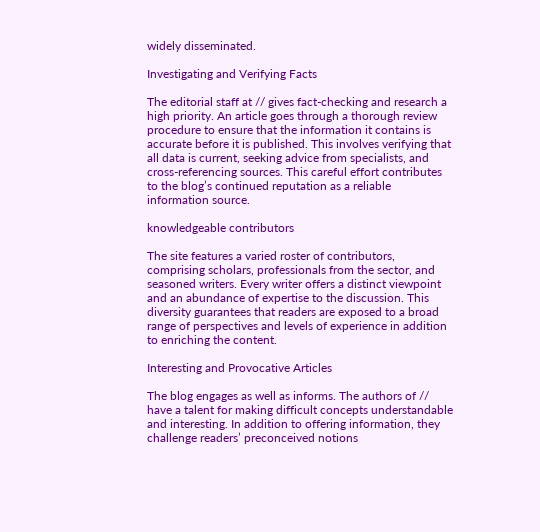widely disseminated.

Investigating and Verifying Facts

The editorial staff at // gives fact-checking and research a high priority. An article goes through a thorough review procedure to ensure that the information it contains is accurate before it is published. This involves verifying that all data is current, seeking advice from specialists, and cross-referencing sources. This careful effort contributes to the blog’s continued reputation as a reliable information source.

knowledgeable contributors

The site features a varied roster of contributors, comprising scholars, professionals from the sector, and seasoned writers. Every writer offers a distinct viewpoint and an abundance of expertise to the discussion. This diversity guarantees that readers are exposed to a broad range of perspectives and levels of experience in addition to enriching the content.

Interesting and Provocative Articles

The blog engages as well as informs. The authors of // have a talent for making difficult concepts understandable and interesting. In addition to offering information, they challenge readers’ preconceived notions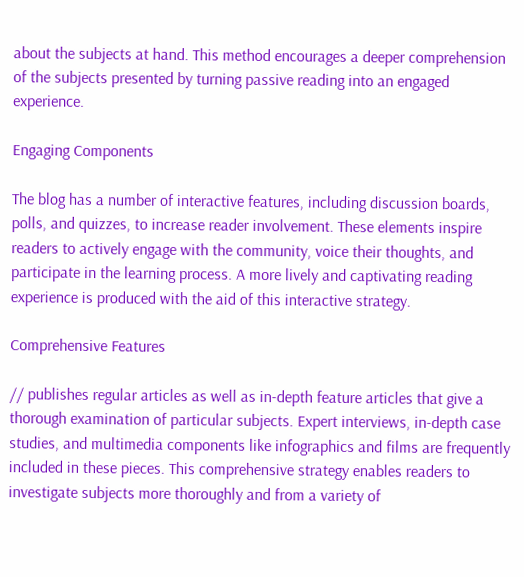about the subjects at hand. This method encourages a deeper comprehension of the subjects presented by turning passive reading into an engaged experience.

Engaging Components

The blog has a number of interactive features, including discussion boards, polls, and quizzes, to increase reader involvement. These elements inspire readers to actively engage with the community, voice their thoughts, and participate in the learning process. A more lively and captivating reading experience is produced with the aid of this interactive strategy.

Comprehensive Features

// publishes regular articles as well as in-depth feature articles that give a thorough examination of particular subjects. Expert interviews, in-depth case studies, and multimedia components like infographics and films are frequently included in these pieces. This comprehensive strategy enables readers to investigate subjects more thoroughly and from a variety of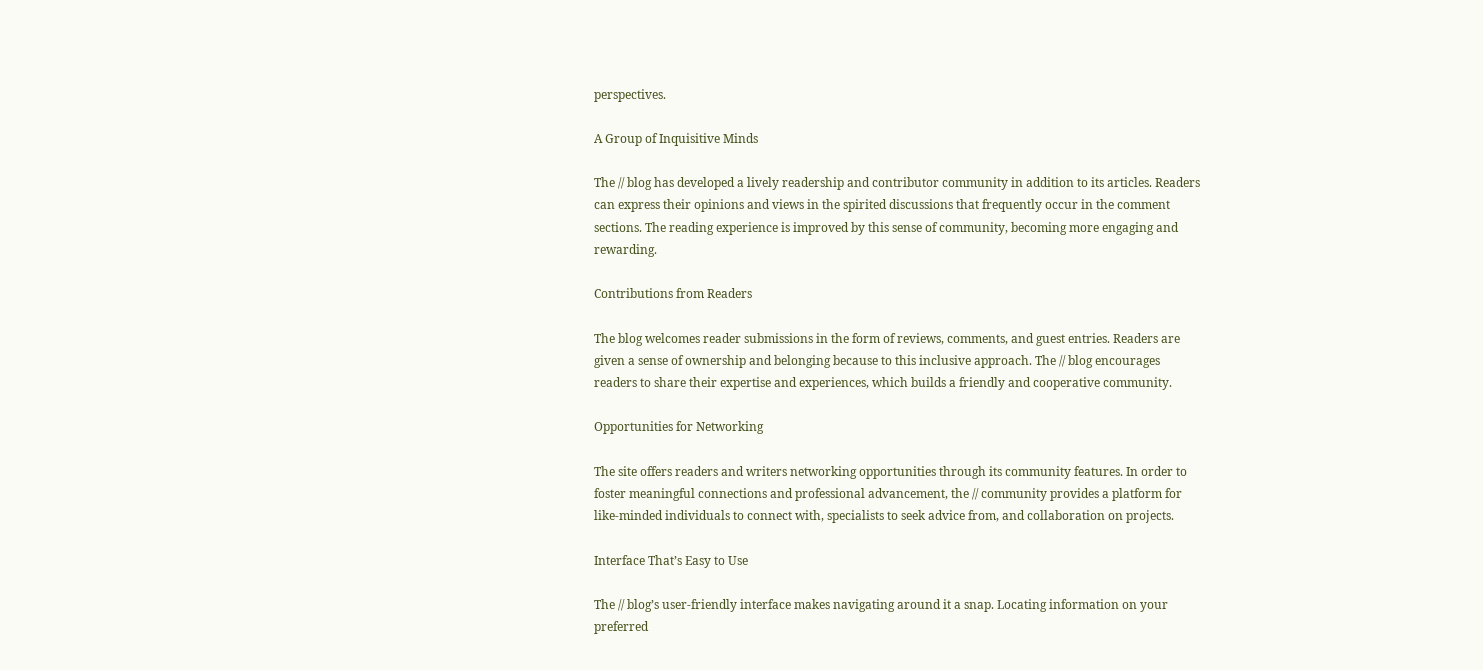perspectives.

A Group of Inquisitive Minds

The // blog has developed a lively readership and contributor community in addition to its articles. Readers can express their opinions and views in the spirited discussions that frequently occur in the comment sections. The reading experience is improved by this sense of community, becoming more engaging and rewarding.

Contributions from Readers

The blog welcomes reader submissions in the form of reviews, comments, and guest entries. Readers are given a sense of ownership and belonging because to this inclusive approach. The // blog encourages readers to share their expertise and experiences, which builds a friendly and cooperative community.

Opportunities for Networking

The site offers readers and writers networking opportunities through its community features. In order to foster meaningful connections and professional advancement, the // community provides a platform for like-minded individuals to connect with, specialists to seek advice from, and collaboration on projects.

Interface That’s Easy to Use

The // blog’s user-friendly interface makes navigating around it a snap. Locating information on your preferred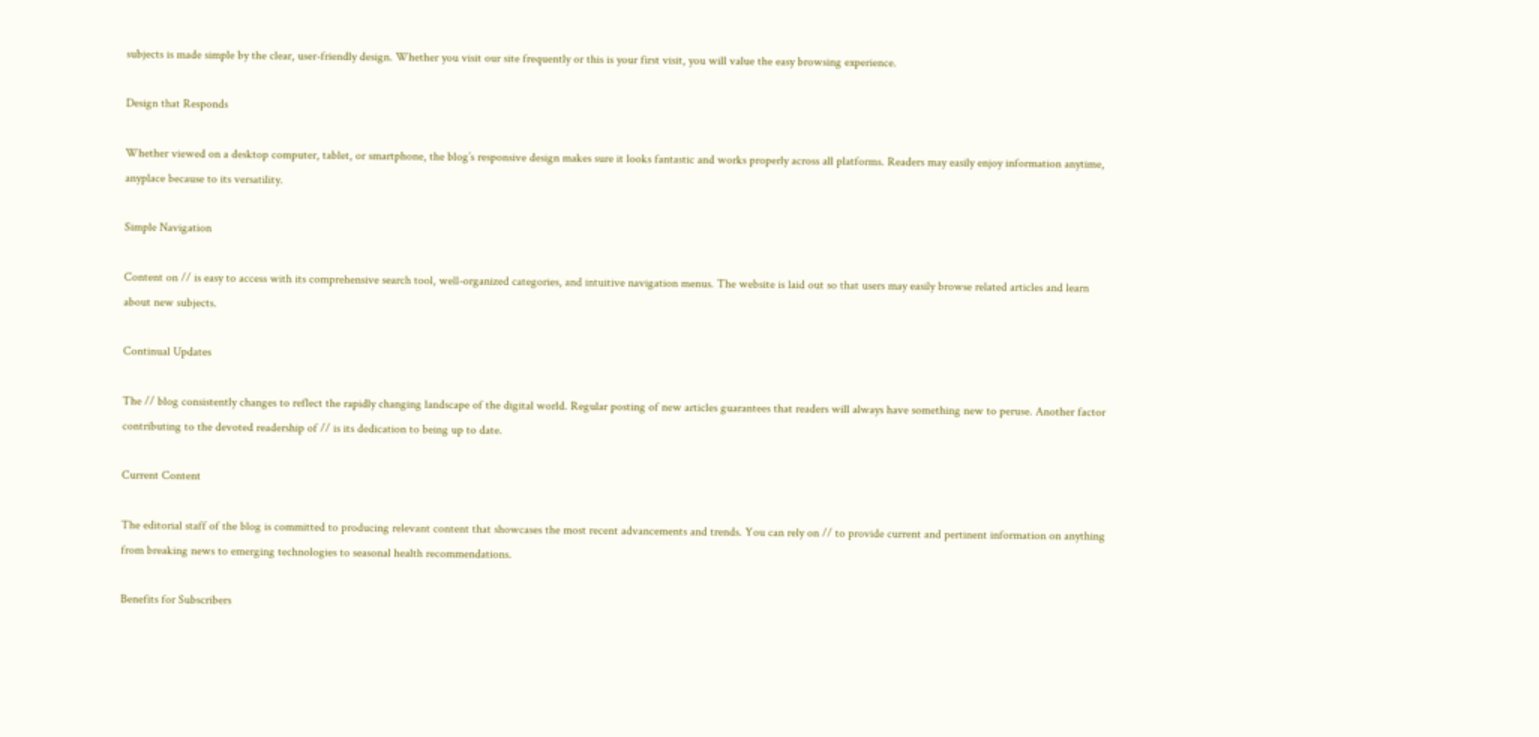subjects is made simple by the clear, user-friendly design. Whether you visit our site frequently or this is your first visit, you will value the easy browsing experience.

Design that Responds

Whether viewed on a desktop computer, tablet, or smartphone, the blog’s responsive design makes sure it looks fantastic and works properly across all platforms. Readers may easily enjoy information anytime, anyplace because to its versatility.

Simple Navigation

Content on // is easy to access with its comprehensive search tool, well-organized categories, and intuitive navigation menus. The website is laid out so that users may easily browse related articles and learn about new subjects.

Continual Updates

The // blog consistently changes to reflect the rapidly changing landscape of the digital world. Regular posting of new articles guarantees that readers will always have something new to peruse. Another factor contributing to the devoted readership of // is its dedication to being up to date.

Current Content

The editorial staff of the blog is committed to producing relevant content that showcases the most recent advancements and trends. You can rely on // to provide current and pertinent information on anything from breaking news to emerging technologies to seasonal health recommendations.

Benefits for Subscribers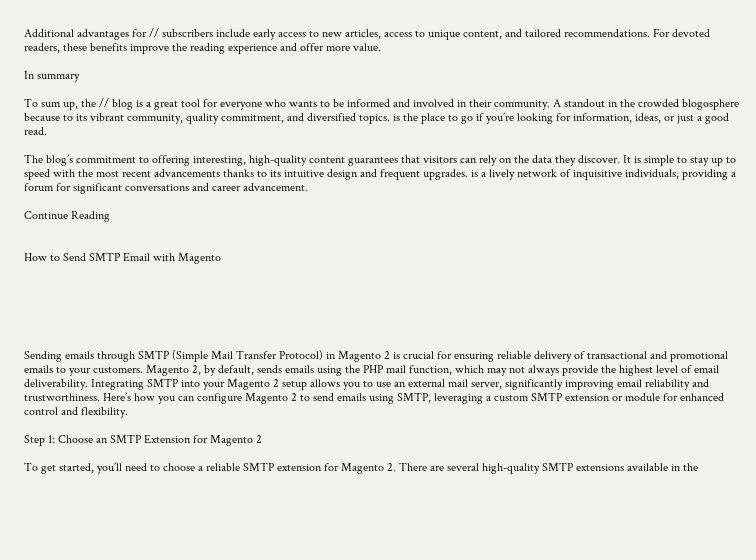Additional advantages for // subscribers include early access to new articles, access to unique content, and tailored recommendations. For devoted readers, these benefits improve the reading experience and offer more value.

In summary

To sum up, the // blog is a great tool for everyone who wants to be informed and involved in their community. A standout in the crowded blogosphere because to its vibrant community, quality commitment, and diversified topics. is the place to go if you’re looking for information, ideas, or just a good read.

The blog’s commitment to offering interesting, high-quality content guarantees that visitors can rely on the data they discover. It is simple to stay up to speed with the most recent advancements thanks to its intuitive design and frequent upgrades. is a lively network of inquisitive individuals, providing a forum for significant conversations and career advancement.

Continue Reading


How to Send SMTP Email with Magento






Sending emails through SMTP (Simple Mail Transfer Protocol) in Magento 2 is crucial for ensuring reliable delivery of transactional and promotional emails to your customers. Magento 2, by default, sends emails using the PHP mail function, which may not always provide the highest level of email deliverability. Integrating SMTP into your Magento 2 setup allows you to use an external mail server, significantly improving email reliability and trustworthiness. Here’s how you can configure Magento 2 to send emails using SMTP, leveraging a custom SMTP extension or module for enhanced control and flexibility.

Step 1: Choose an SMTP Extension for Magento 2

To get started, you’ll need to choose a reliable SMTP extension for Magento 2. There are several high-quality SMTP extensions available in the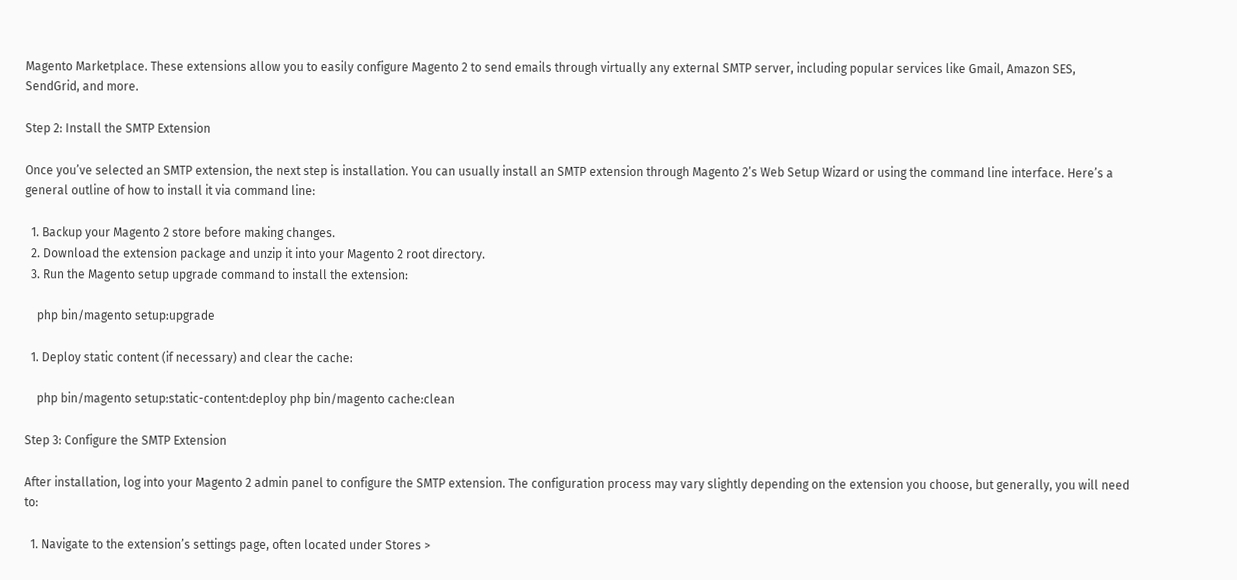Magento Marketplace. These extensions allow you to easily configure Magento 2 to send emails through virtually any external SMTP server, including popular services like Gmail, Amazon SES, SendGrid, and more.

Step 2: Install the SMTP Extension

Once you’ve selected an SMTP extension, the next step is installation. You can usually install an SMTP extension through Magento 2’s Web Setup Wizard or using the command line interface. Here’s a general outline of how to install it via command line:

  1. Backup your Magento 2 store before making changes.
  2. Download the extension package and unzip it into your Magento 2 root directory.
  3. Run the Magento setup upgrade command to install the extension:

    php bin/magento setup:upgrade

  1. Deploy static content (if necessary) and clear the cache:

    php bin/magento setup:static-content:deploy php bin/magento cache:clean

Step 3: Configure the SMTP Extension

After installation, log into your Magento 2 admin panel to configure the SMTP extension. The configuration process may vary slightly depending on the extension you choose, but generally, you will need to:

  1. Navigate to the extension’s settings page, often located under Stores >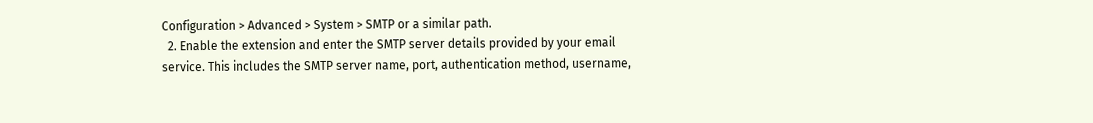Configuration > Advanced > System > SMTP or a similar path.
  2. Enable the extension and enter the SMTP server details provided by your email service. This includes the SMTP server name, port, authentication method, username,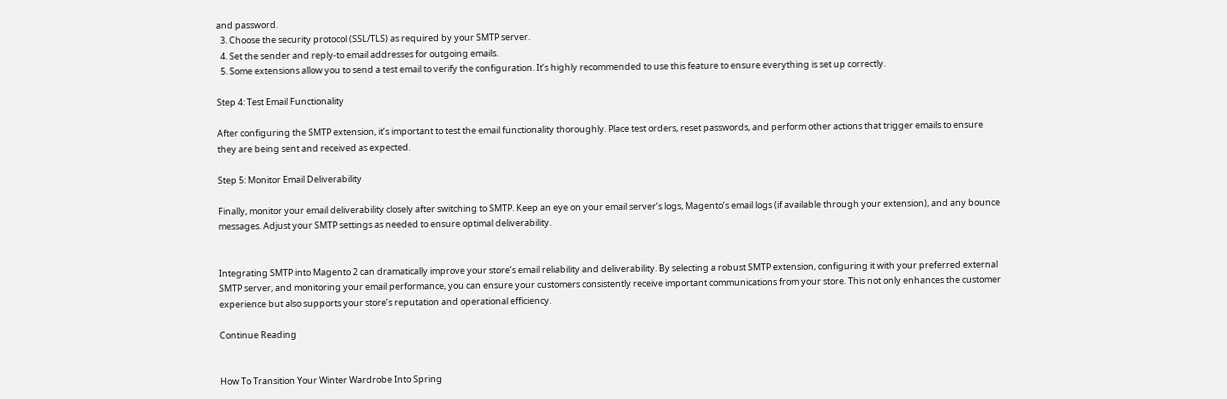and password.
  3. Choose the security protocol (SSL/TLS) as required by your SMTP server.
  4. Set the sender and reply-to email addresses for outgoing emails.
  5. Some extensions allow you to send a test email to verify the configuration. It’s highly recommended to use this feature to ensure everything is set up correctly.

Step 4: Test Email Functionality

After configuring the SMTP extension, it’s important to test the email functionality thoroughly. Place test orders, reset passwords, and perform other actions that trigger emails to ensure they are being sent and received as expected.

Step 5: Monitor Email Deliverability

Finally, monitor your email deliverability closely after switching to SMTP. Keep an eye on your email server’s logs, Magento’s email logs (if available through your extension), and any bounce messages. Adjust your SMTP settings as needed to ensure optimal deliverability.


Integrating SMTP into Magento 2 can dramatically improve your store’s email reliability and deliverability. By selecting a robust SMTP extension, configuring it with your preferred external SMTP server, and monitoring your email performance, you can ensure your customers consistently receive important communications from your store. This not only enhances the customer experience but also supports your store’s reputation and operational efficiency.

Continue Reading


How To Transition Your Winter Wardrobe Into Spring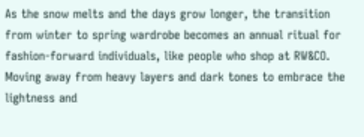As the snow melts and the days grow longer, the transition from winter to spring wardrobe becomes an annual ritual for fashion-forward individuals, like people who shop at RW&CO. Moving away from heavy layers and dark tones to embrace the lightness and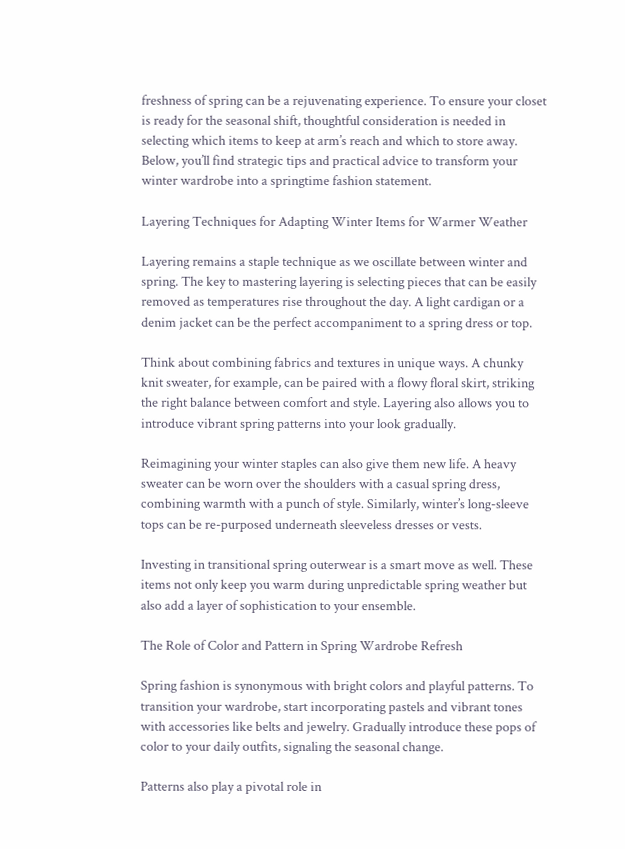freshness of spring can be a rejuvenating experience. To ensure your closet is ready for the seasonal shift, thoughtful consideration is needed in selecting which items to keep at arm’s reach and which to store away. Below, you’ll find strategic tips and practical advice to transform your winter wardrobe into a springtime fashion statement.

Layering Techniques for Adapting Winter Items for Warmer Weather

Layering remains a staple technique as we oscillate between winter and spring. The key to mastering layering is selecting pieces that can be easily removed as temperatures rise throughout the day. A light cardigan or a denim jacket can be the perfect accompaniment to a spring dress or top.

Think about combining fabrics and textures in unique ways. A chunky knit sweater, for example, can be paired with a flowy floral skirt, striking the right balance between comfort and style. Layering also allows you to introduce vibrant spring patterns into your look gradually.

Reimagining your winter staples can also give them new life. A heavy sweater can be worn over the shoulders with a casual spring dress, combining warmth with a punch of style. Similarly, winter’s long-sleeve tops can be re-purposed underneath sleeveless dresses or vests.

Investing in transitional spring outerwear is a smart move as well. These items not only keep you warm during unpredictable spring weather but also add a layer of sophistication to your ensemble.

The Role of Color and Pattern in Spring Wardrobe Refresh

Spring fashion is synonymous with bright colors and playful patterns. To transition your wardrobe, start incorporating pastels and vibrant tones with accessories like belts and jewelry. Gradually introduce these pops of color to your daily outfits, signaling the seasonal change.

Patterns also play a pivotal role in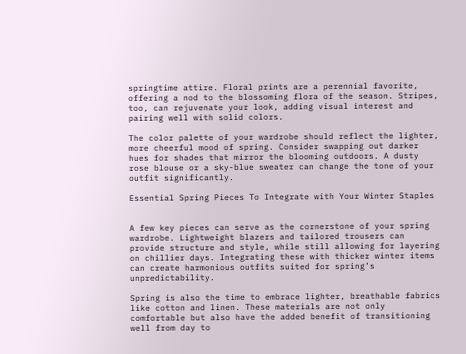springtime attire. Floral prints are a perennial favorite, offering a nod to the blossoming flora of the season. Stripes, too, can rejuvenate your look, adding visual interest and pairing well with solid colors.

The color palette of your wardrobe should reflect the lighter, more cheerful mood of spring. Consider swapping out darker hues for shades that mirror the blooming outdoors. A dusty rose blouse or a sky-blue sweater can change the tone of your outfit significantly.

Essential Spring Pieces To Integrate with Your Winter Staples


A few key pieces can serve as the cornerstone of your spring wardrobe. Lightweight blazers and tailored trousers can provide structure and style, while still allowing for layering on chillier days. Integrating these with thicker winter items can create harmonious outfits suited for spring’s unpredictability.

Spring is also the time to embrace lighter, breathable fabrics like cotton and linen. These materials are not only comfortable but also have the added benefit of transitioning well from day to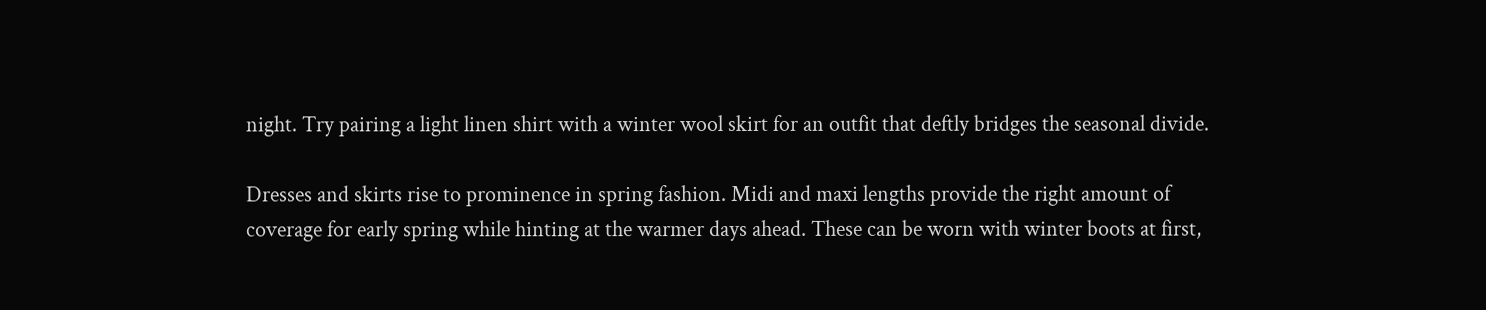night. Try pairing a light linen shirt with a winter wool skirt for an outfit that deftly bridges the seasonal divide.

Dresses and skirts rise to prominence in spring fashion. Midi and maxi lengths provide the right amount of coverage for early spring while hinting at the warmer days ahead. These can be worn with winter boots at first,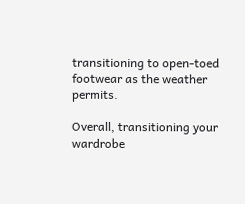transitioning to open-toed footwear as the weather permits.

Overall, transitioning your wardrobe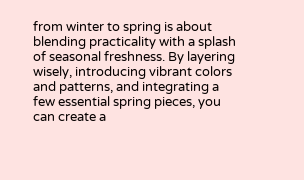from winter to spring is about blending practicality with a splash of seasonal freshness. By layering wisely, introducing vibrant colors and patterns, and integrating a few essential spring pieces, you can create a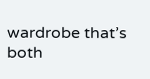wardrobe that’s both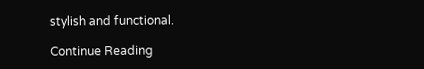stylish and functional.

Continue Reading